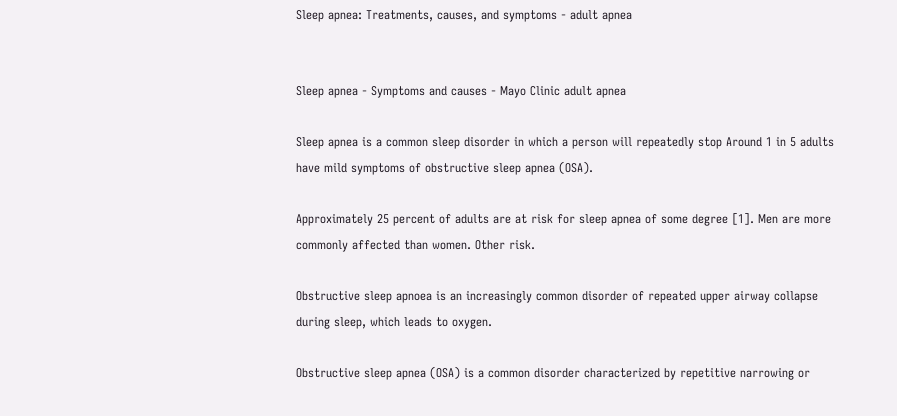Sleep apnea: Treatments, causes, and symptoms - adult apnea


Sleep apnea - Symptoms and causes - Mayo Clinic adult apnea

Sleep apnea is a common sleep disorder in which a person will repeatedly stop Around 1 in 5 adults have mild symptoms of obstructive sleep apnea (OSA).

Approximately 25 percent of adults are at risk for sleep apnea of some degree [1]. Men are more commonly affected than women. Other risk.

Obstructive sleep apnoea is an increasingly common disorder of repeated upper airway collapse during sleep, which leads to oxygen.

Obstructive sleep apnea (OSA) is a common disorder characterized by repetitive narrowing or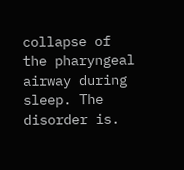collapse of the pharyngeal airway during sleep. The disorder is.